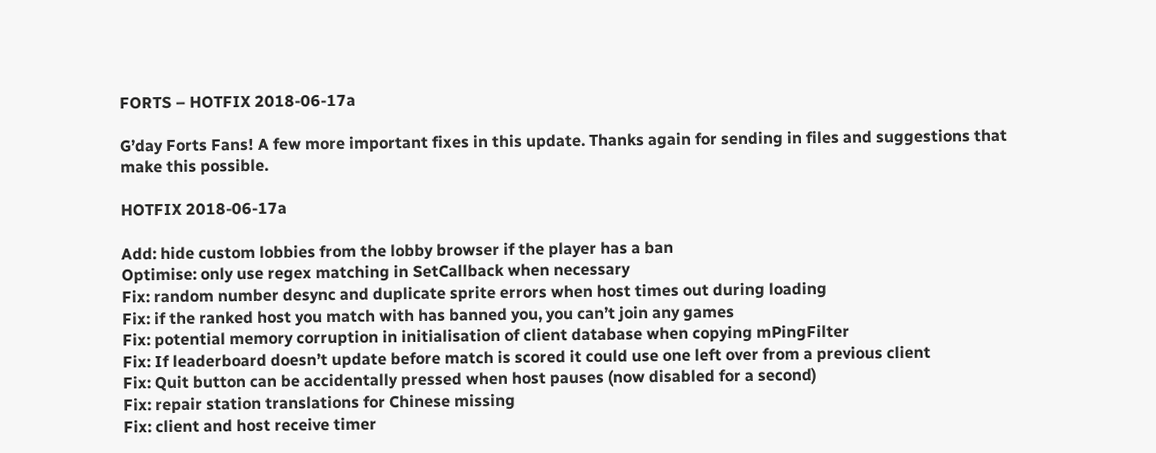FORTS – HOTFIX 2018-06-17a

G’day Forts Fans! A few more important fixes in this update. Thanks again for sending in files and suggestions that make this possible.

HOTFIX 2018-06-17a

Add: hide custom lobbies from the lobby browser if the player has a ban
Optimise: only use regex matching in SetCallback when necessary
Fix: random number desync and duplicate sprite errors when host times out during loading
Fix: if the ranked host you match with has banned you, you can’t join any games
Fix: potential memory corruption in initialisation of client database when copying mPingFilter
Fix: If leaderboard doesn’t update before match is scored it could use one left over from a previous client
Fix: Quit button can be accidentally pressed when host pauses (now disabled for a second)
Fix: repair station translations for Chinese missing
Fix: client and host receive timer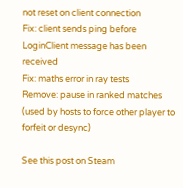not reset on client connection
Fix: client sends ping before LoginClient message has been received
Fix: maths error in ray tests
Remove: pause in ranked matches (used by hosts to force other player to forfeit or desync)

See this post on Steam